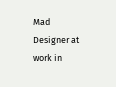Mad Designer at work in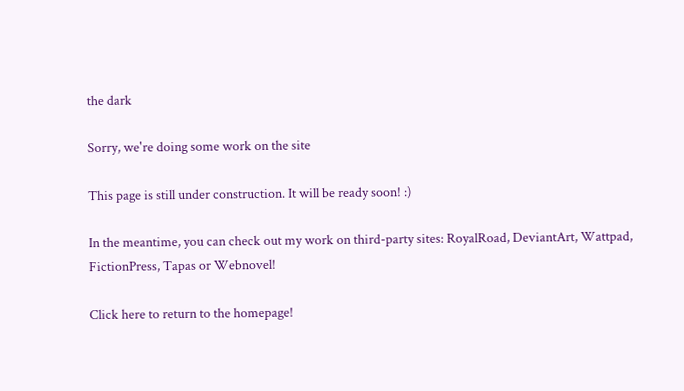the dark

Sorry, we're doing some work on the site

This page is still under construction. It will be ready soon! :)

In the meantime, you can check out my work on third-party sites: RoyalRoad, DeviantArt, Wattpad, FictionPress, Tapas or Webnovel!

Click here to return to the homepage!